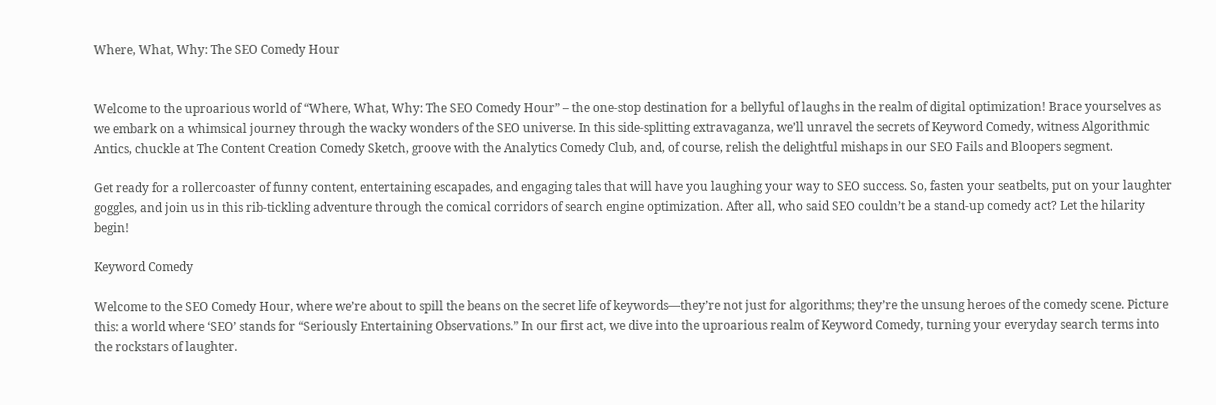Where, What, Why: The SEO Comedy Hour


Welcome to the uproarious world of “Where, What, Why: The SEO Comedy Hour” – the one-stop destination for a bellyful of laughs in the realm of digital optimization! Brace yourselves as we embark on a whimsical journey through the wacky wonders of the SEO universe. In this side-splitting extravaganza, we’ll unravel the secrets of Keyword Comedy, witness Algorithmic Antics, chuckle at The Content Creation Comedy Sketch, groove with the Analytics Comedy Club, and, of course, relish the delightful mishaps in our SEO Fails and Bloopers segment.

Get ready for a rollercoaster of funny content, entertaining escapades, and engaging tales that will have you laughing your way to SEO success. So, fasten your seatbelts, put on your laughter goggles, and join us in this rib-tickling adventure through the comical corridors of search engine optimization. After all, who said SEO couldn’t be a stand-up comedy act? Let the hilarity begin!

Keyword Comedy

Welcome to the SEO Comedy Hour, where we’re about to spill the beans on the secret life of keywords—they’re not just for algorithms; they’re the unsung heroes of the comedy scene. Picture this: a world where ‘SEO’ stands for “Seriously Entertaining Observations.” In our first act, we dive into the uproarious realm of Keyword Comedy, turning your everyday search terms into the rockstars of laughter.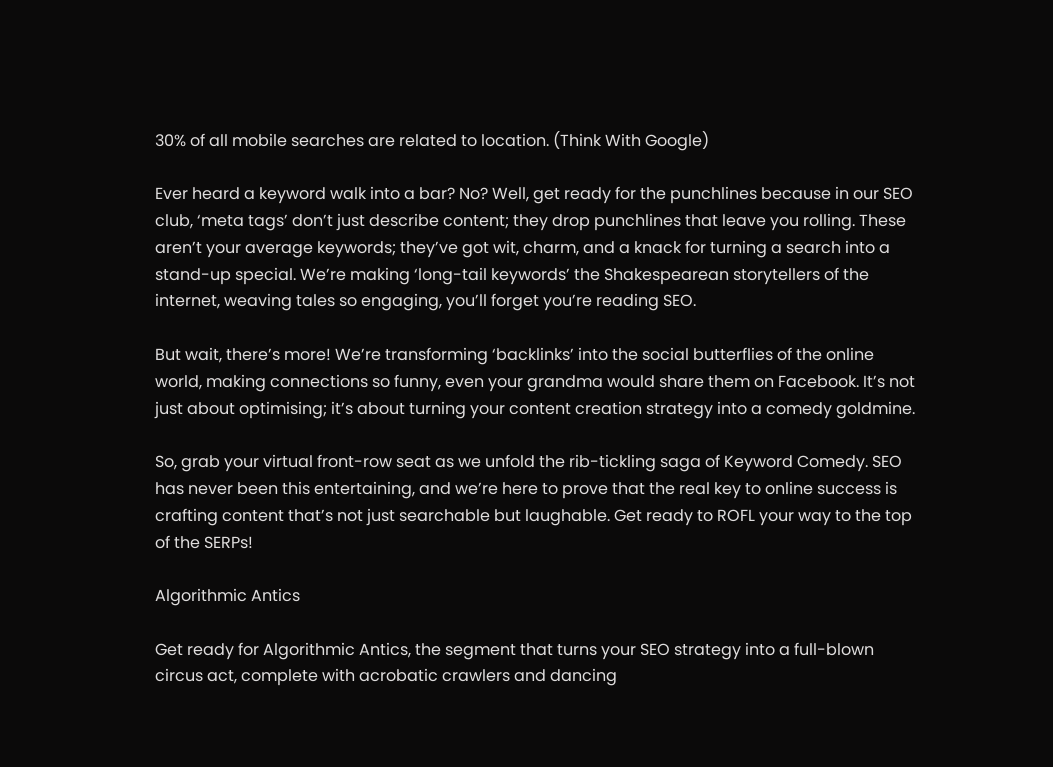30% of all mobile searches are related to location. (Think With Google)

Ever heard a keyword walk into a bar? No? Well, get ready for the punchlines because in our SEO club, ‘meta tags’ don’t just describe content; they drop punchlines that leave you rolling. These aren’t your average keywords; they’ve got wit, charm, and a knack for turning a search into a stand-up special. We’re making ‘long-tail keywords’ the Shakespearean storytellers of the internet, weaving tales so engaging, you’ll forget you’re reading SEO.

But wait, there’s more! We’re transforming ‘backlinks’ into the social butterflies of the online world, making connections so funny, even your grandma would share them on Facebook. It’s not just about optimising; it’s about turning your content creation strategy into a comedy goldmine.

So, grab your virtual front-row seat as we unfold the rib-tickling saga of Keyword Comedy. SEO has never been this entertaining, and we’re here to prove that the real key to online success is crafting content that’s not just searchable but laughable. Get ready to ROFL your way to the top of the SERPs!

Algorithmic Antics

Get ready for Algorithmic Antics, the segment that turns your SEO strategy into a full-blown circus act, complete with acrobatic crawlers and dancing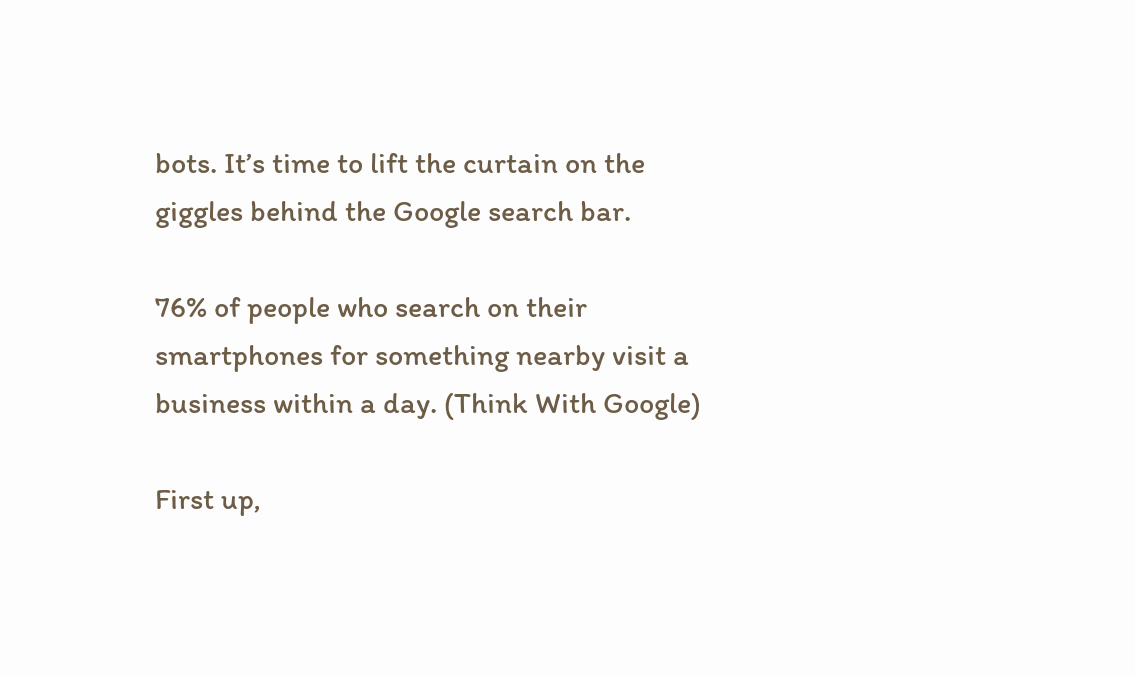bots. It’s time to lift the curtain on the giggles behind the Google search bar.

76% of people who search on their smartphones for something nearby visit a business within a day. (Think With Google)

First up,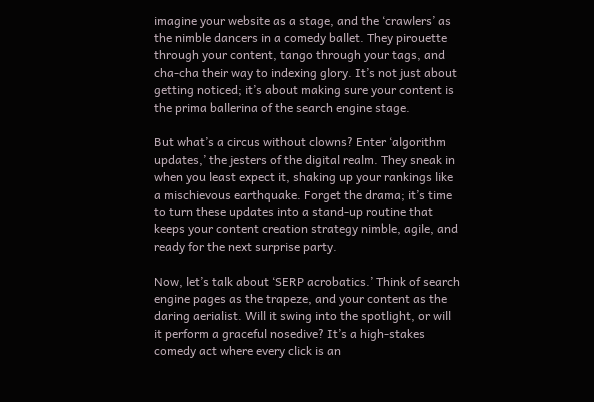imagine your website as a stage, and the ‘crawlers’ as the nimble dancers in a comedy ballet. They pirouette through your content, tango through your tags, and cha-cha their way to indexing glory. It’s not just about getting noticed; it’s about making sure your content is the prima ballerina of the search engine stage.

But what’s a circus without clowns? Enter ‘algorithm updates,’ the jesters of the digital realm. They sneak in when you least expect it, shaking up your rankings like a mischievous earthquake. Forget the drama; it’s time to turn these updates into a stand-up routine that keeps your content creation strategy nimble, agile, and ready for the next surprise party.

Now, let’s talk about ‘SERP acrobatics.’ Think of search engine pages as the trapeze, and your content as the daring aerialist. Will it swing into the spotlight, or will it perform a graceful nosedive? It’s a high-stakes comedy act where every click is an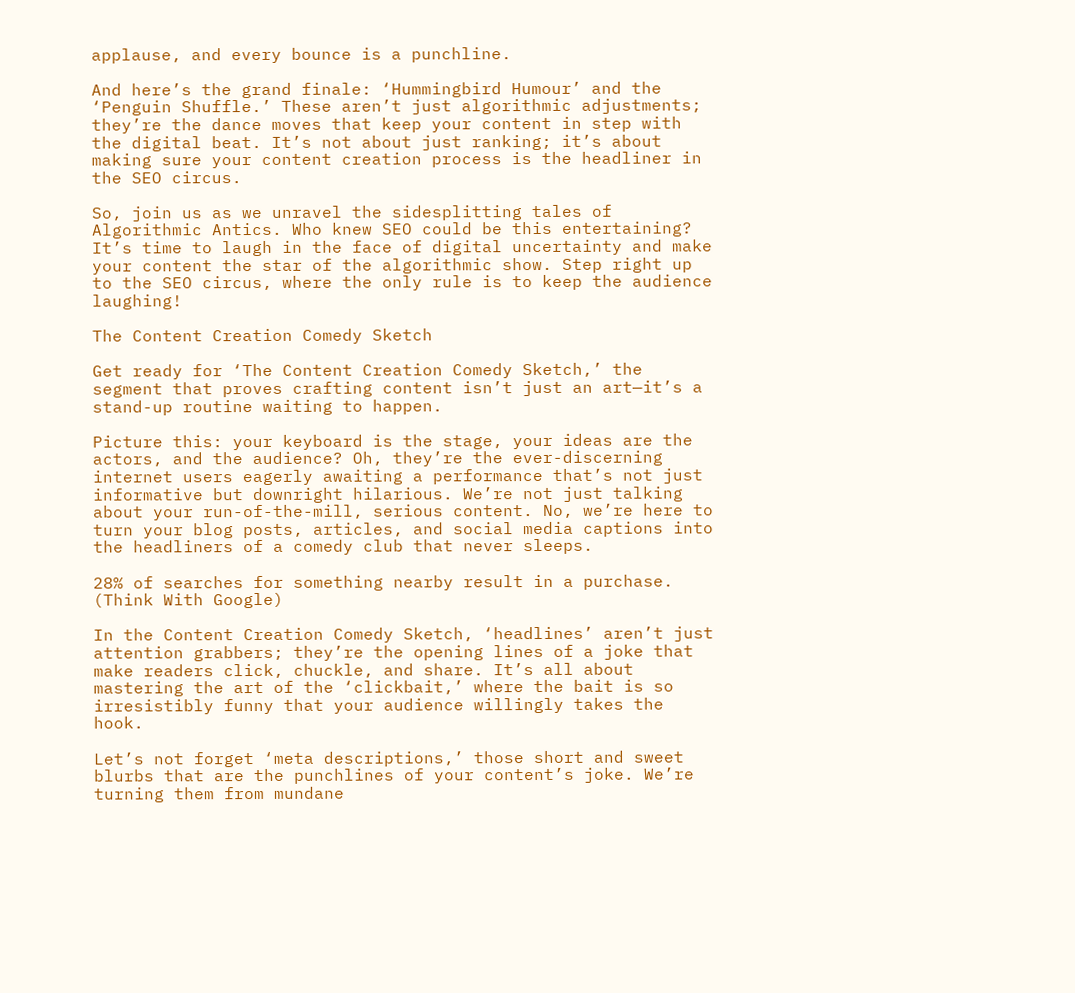applause, and every bounce is a punchline.

And here’s the grand finale: ‘Hummingbird Humour’ and the ‘Penguin Shuffle.’ These aren’t just algorithmic adjustments; they’re the dance moves that keep your content in step with the digital beat. It’s not about just ranking; it’s about making sure your content creation process is the headliner in the SEO circus.

So, join us as we unravel the sidesplitting tales of Algorithmic Antics. Who knew SEO could be this entertaining? It’s time to laugh in the face of digital uncertainty and make your content the star of the algorithmic show. Step right up to the SEO circus, where the only rule is to keep the audience laughing!

The Content Creation Comedy Sketch

Get ready for ‘The Content Creation Comedy Sketch,’ the segment that proves crafting content isn’t just an art—it’s a stand-up routine waiting to happen.

Picture this: your keyboard is the stage, your ideas are the actors, and the audience? Oh, they’re the ever-discerning internet users eagerly awaiting a performance that’s not just informative but downright hilarious. We’re not just talking about your run-of-the-mill, serious content. No, we’re here to turn your blog posts, articles, and social media captions into the headliners of a comedy club that never sleeps.

28% of searches for something nearby result in a purchase. (Think With Google)

In the Content Creation Comedy Sketch, ‘headlines’ aren’t just attention grabbers; they’re the opening lines of a joke that make readers click, chuckle, and share. It’s all about mastering the art of the ‘clickbait,’ where the bait is so irresistibly funny that your audience willingly takes the hook.

Let’s not forget ‘meta descriptions,’ those short and sweet blurbs that are the punchlines of your content’s joke. We’re turning them from mundane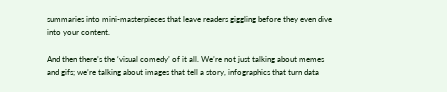summaries into mini-masterpieces that leave readers giggling before they even dive into your content.

And then there’s the ‘visual comedy’ of it all. We’re not just talking about memes and gifs; we’re talking about images that tell a story, infographics that turn data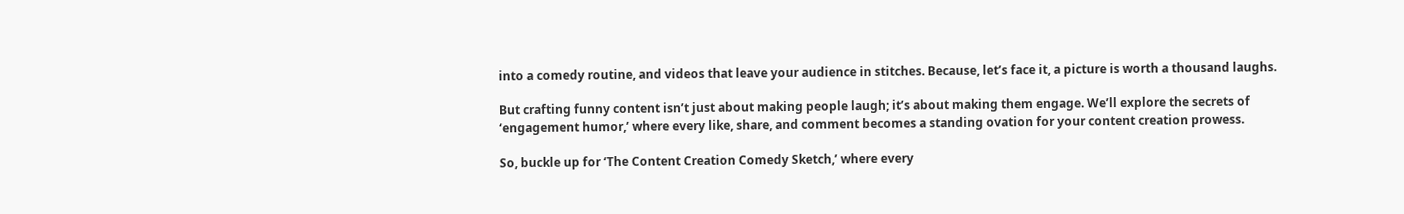into a comedy routine, and videos that leave your audience in stitches. Because, let’s face it, a picture is worth a thousand laughs.

But crafting funny content isn’t just about making people laugh; it’s about making them engage. We’ll explore the secrets of ‘engagement humor,’ where every like, share, and comment becomes a standing ovation for your content creation prowess.

So, buckle up for ‘The Content Creation Comedy Sketch,’ where every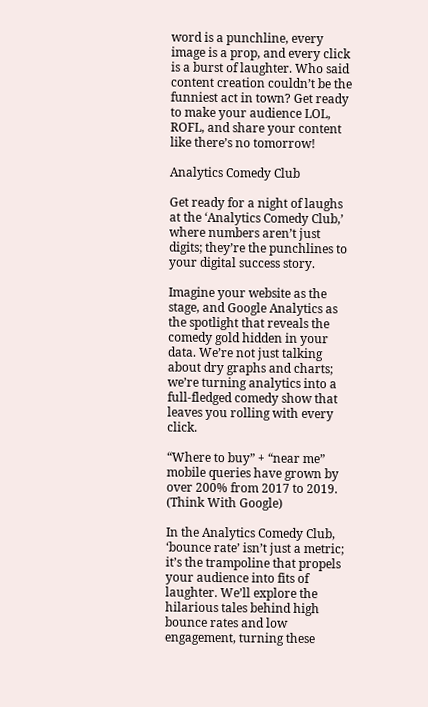word is a punchline, every image is a prop, and every click is a burst of laughter. Who said content creation couldn’t be the funniest act in town? Get ready to make your audience LOL, ROFL, and share your content like there’s no tomorrow!

Analytics Comedy Club

Get ready for a night of laughs at the ‘Analytics Comedy Club,’ where numbers aren’t just digits; they’re the punchlines to your digital success story.

Imagine your website as the stage, and Google Analytics as the spotlight that reveals the comedy gold hidden in your data. We’re not just talking about dry graphs and charts; we’re turning analytics into a full-fledged comedy show that leaves you rolling with every click.

“Where to buy” + “near me” mobile queries have grown by over 200% from 2017 to 2019. (Think With Google)

In the Analytics Comedy Club, ‘bounce rate’ isn’t just a metric; it’s the trampoline that propels your audience into fits of laughter. We’ll explore the hilarious tales behind high bounce rates and low engagement, turning these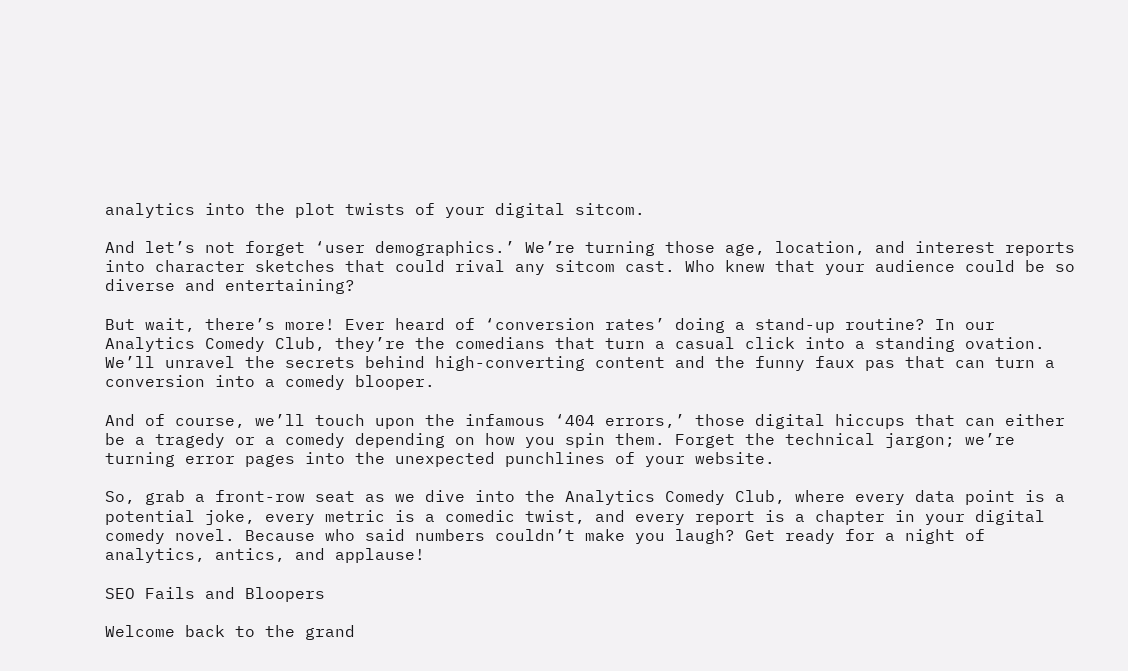analytics into the plot twists of your digital sitcom.

And let’s not forget ‘user demographics.’ We’re turning those age, location, and interest reports into character sketches that could rival any sitcom cast. Who knew that your audience could be so diverse and entertaining?

But wait, there’s more! Ever heard of ‘conversion rates’ doing a stand-up routine? In our Analytics Comedy Club, they’re the comedians that turn a casual click into a standing ovation. We’ll unravel the secrets behind high-converting content and the funny faux pas that can turn a conversion into a comedy blooper.

And of course, we’ll touch upon the infamous ‘404 errors,’ those digital hiccups that can either be a tragedy or a comedy depending on how you spin them. Forget the technical jargon; we’re turning error pages into the unexpected punchlines of your website.

So, grab a front-row seat as we dive into the Analytics Comedy Club, where every data point is a potential joke, every metric is a comedic twist, and every report is a chapter in your digital comedy novel. Because who said numbers couldn’t make you laugh? Get ready for a night of analytics, antics, and applause!

SEO Fails and Bloopers

Welcome back to the grand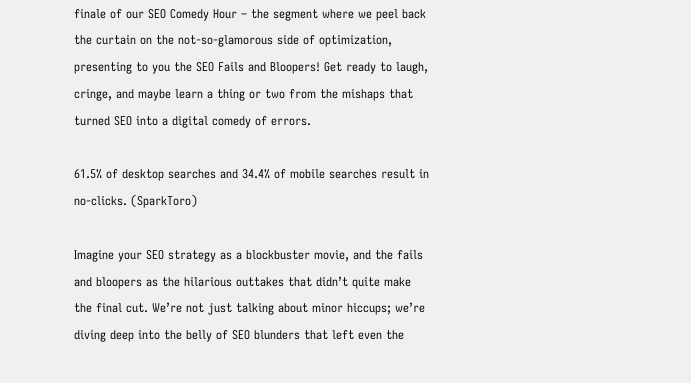finale of our SEO Comedy Hour – the segment where we peel back the curtain on the not-so-glamorous side of optimization, presenting to you the SEO Fails and Bloopers! Get ready to laugh, cringe, and maybe learn a thing or two from the mishaps that turned SEO into a digital comedy of errors.

61.5% of desktop searches and 34.4% of mobile searches result in no-clicks. (SparkToro)

Imagine your SEO strategy as a blockbuster movie, and the fails and bloopers as the hilarious outtakes that didn’t quite make the final cut. We’re not just talking about minor hiccups; we’re diving deep into the belly of SEO blunders that left even the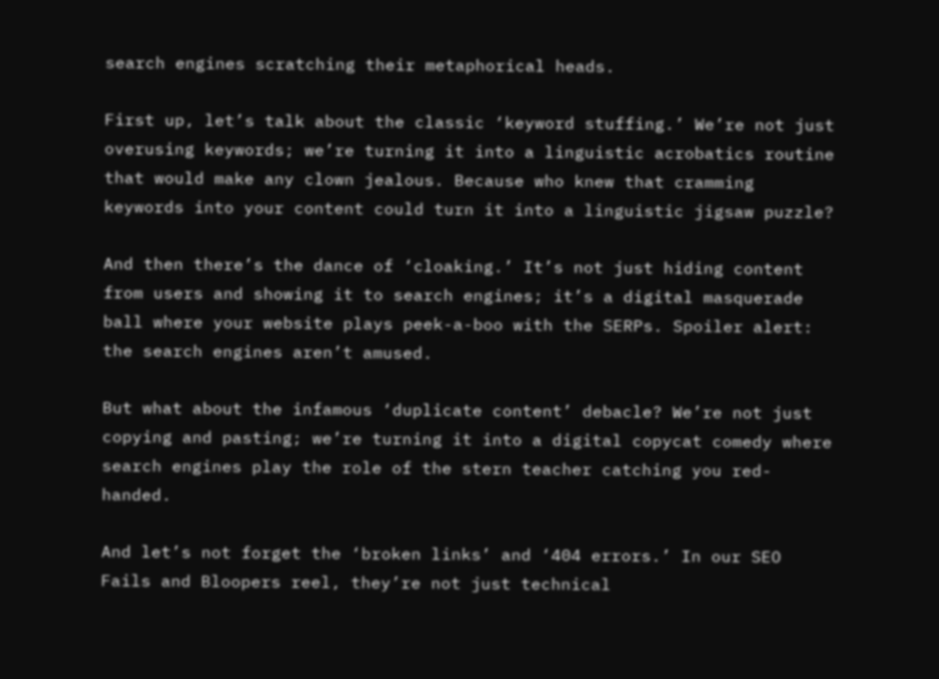search engines scratching their metaphorical heads.

First up, let’s talk about the classic ‘keyword stuffing.’ We’re not just overusing keywords; we’re turning it into a linguistic acrobatics routine that would make any clown jealous. Because who knew that cramming keywords into your content could turn it into a linguistic jigsaw puzzle?

And then there’s the dance of ‘cloaking.’ It’s not just hiding content from users and showing it to search engines; it’s a digital masquerade ball where your website plays peek-a-boo with the SERPs. Spoiler alert: the search engines aren’t amused.

But what about the infamous ‘duplicate content’ debacle? We’re not just copying and pasting; we’re turning it into a digital copycat comedy where search engines play the role of the stern teacher catching you red-handed.

And let’s not forget the ‘broken links’ and ‘404 errors.’ In our SEO Fails and Bloopers reel, they’re not just technical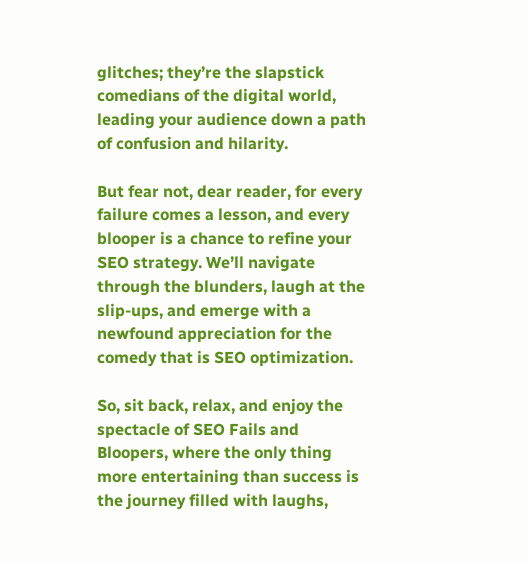glitches; they’re the slapstick comedians of the digital world, leading your audience down a path of confusion and hilarity.

But fear not, dear reader, for every failure comes a lesson, and every blooper is a chance to refine your SEO strategy. We’ll navigate through the blunders, laugh at the slip-ups, and emerge with a newfound appreciation for the comedy that is SEO optimization.

So, sit back, relax, and enjoy the spectacle of SEO Fails and Bloopers, where the only thing more entertaining than success is the journey filled with laughs,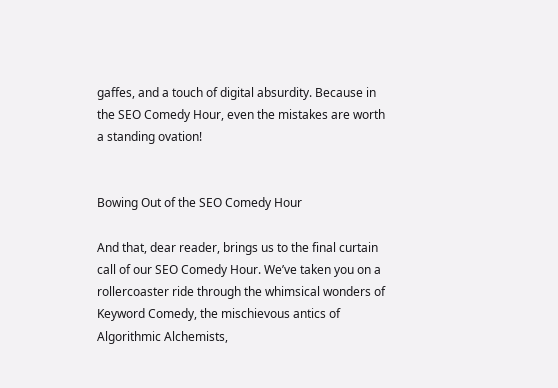gaffes, and a touch of digital absurdity. Because in the SEO Comedy Hour, even the mistakes are worth a standing ovation!


Bowing Out of the SEO Comedy Hour

And that, dear reader, brings us to the final curtain call of our SEO Comedy Hour. We’ve taken you on a rollercoaster ride through the whimsical wonders of Keyword Comedy, the mischievous antics of Algorithmic Alchemists,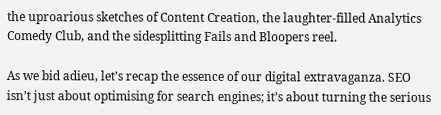the uproarious sketches of Content Creation, the laughter-filled Analytics Comedy Club, and the sidesplitting Fails and Bloopers reel.

As we bid adieu, let’s recap the essence of our digital extravaganza. SEO isn’t just about optimising for search engines; it’s about turning the serious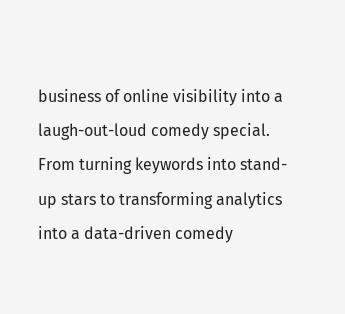business of online visibility into a laugh-out-loud comedy special. From turning keywords into stand-up stars to transforming analytics into a data-driven comedy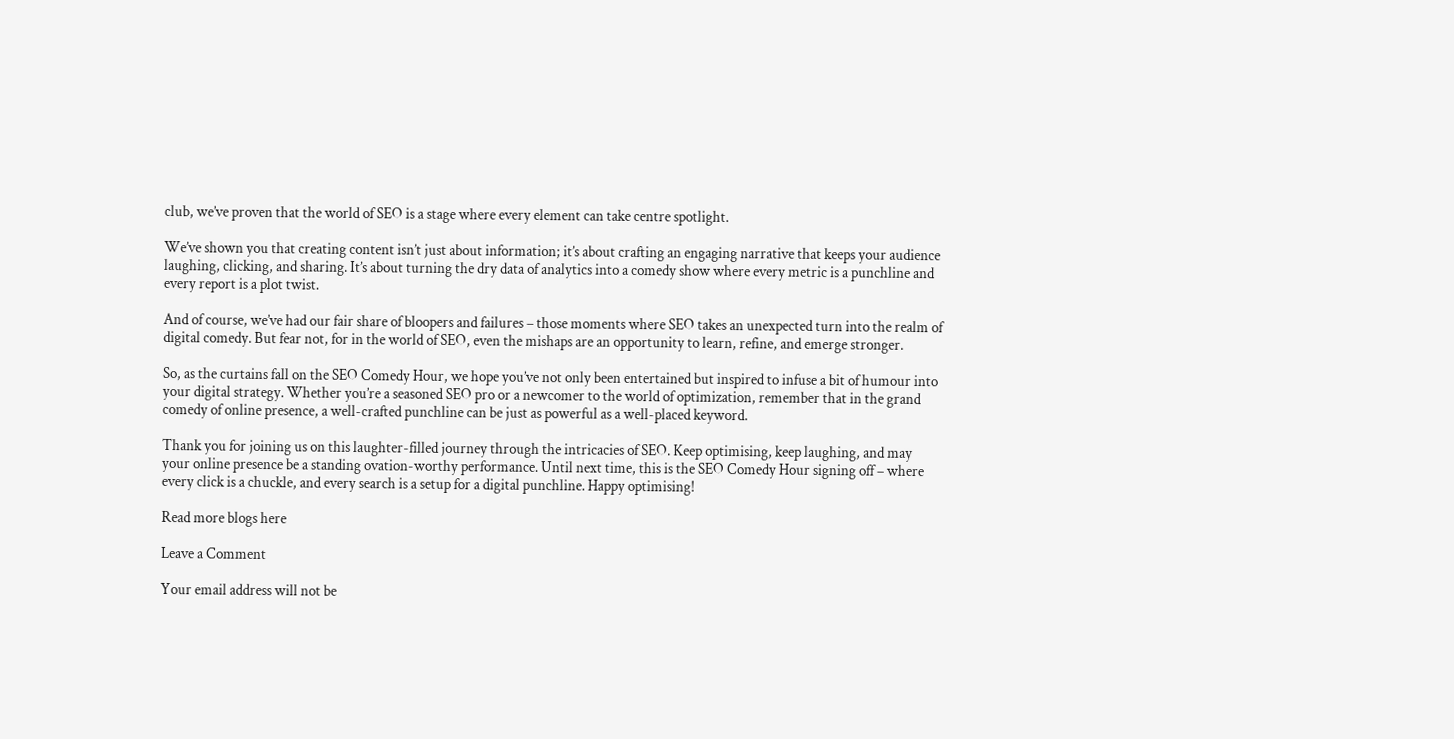club, we’ve proven that the world of SEO is a stage where every element can take centre spotlight.

We’ve shown you that creating content isn’t just about information; it’s about crafting an engaging narrative that keeps your audience laughing, clicking, and sharing. It’s about turning the dry data of analytics into a comedy show where every metric is a punchline and every report is a plot twist.

And of course, we’ve had our fair share of bloopers and failures – those moments where SEO takes an unexpected turn into the realm of digital comedy. But fear not, for in the world of SEO, even the mishaps are an opportunity to learn, refine, and emerge stronger.

So, as the curtains fall on the SEO Comedy Hour, we hope you’ve not only been entertained but inspired to infuse a bit of humour into your digital strategy. Whether you’re a seasoned SEO pro or a newcomer to the world of optimization, remember that in the grand comedy of online presence, a well-crafted punchline can be just as powerful as a well-placed keyword.

Thank you for joining us on this laughter-filled journey through the intricacies of SEO. Keep optimising, keep laughing, and may your online presence be a standing ovation-worthy performance. Until next time, this is the SEO Comedy Hour signing off – where every click is a chuckle, and every search is a setup for a digital punchline. Happy optimising!

Read more blogs here

Leave a Comment

Your email address will not be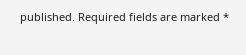published. Required fields are marked *